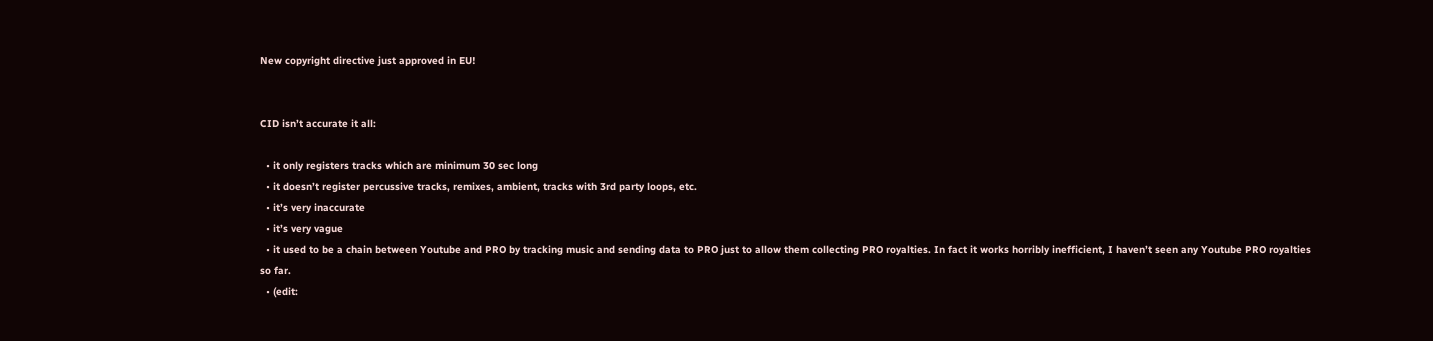New copyright directive just approved in EU!


CID isn’t accurate it all:

  • it only registers tracks which are minimum 30 sec long
  • it doesn’t register percussive tracks, remixes, ambient, tracks with 3rd party loops, etc.
  • it’s very inaccurate
  • it’s very vague
  • it used to be a chain between Youtube and PRO by tracking music and sending data to PRO just to allow them collecting PRO royalties. In fact it works horribly inefficient, I haven’t seen any Youtube PRO royalties so far.
  • (edit: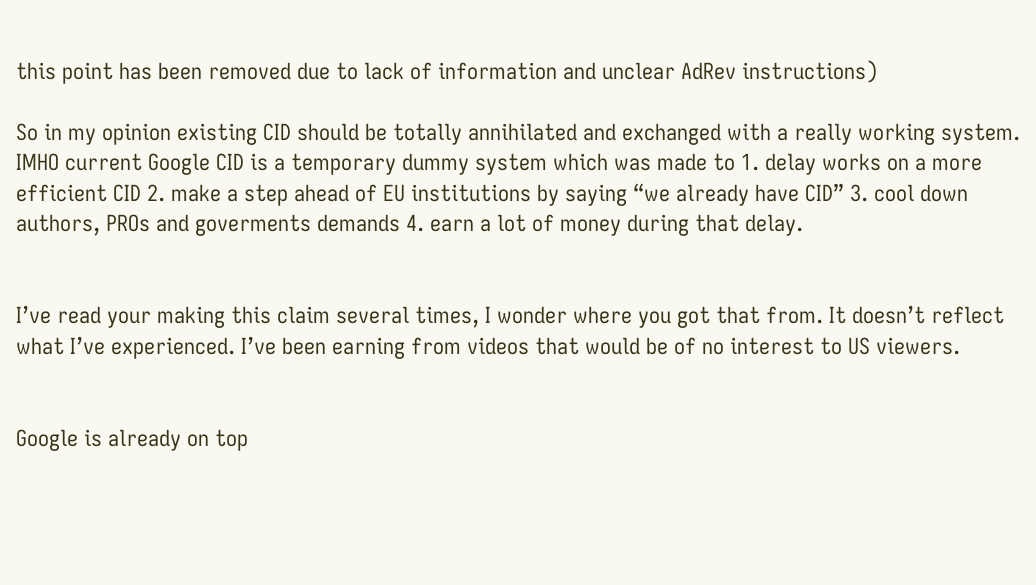this point has been removed due to lack of information and unclear AdRev instructions)

So in my opinion existing CID should be totally annihilated and exchanged with a really working system. IMHO current Google CID is a temporary dummy system which was made to 1. delay works on a more efficient CID 2. make a step ahead of EU institutions by saying “we already have CID” 3. cool down authors, PROs and goverments demands 4. earn a lot of money during that delay.


I’ve read your making this claim several times, I wonder where you got that from. It doesn’t reflect what I’ve experienced. I’ve been earning from videos that would be of no interest to US viewers.


Google is already on top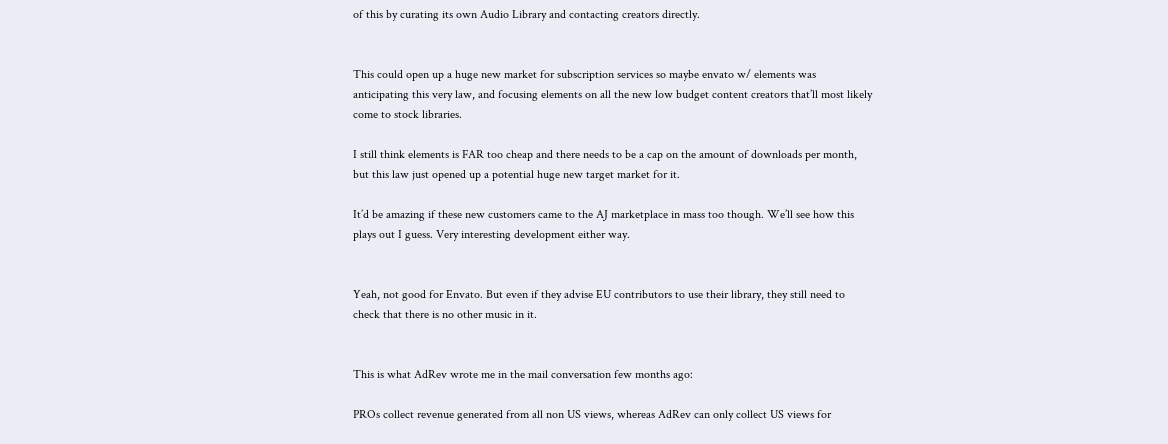of this by curating its own Audio Library and contacting creators directly.


This could open up a huge new market for subscription services so maybe envato w/ elements was anticipating this very law, and focusing elements on all the new low budget content creators that’ll most likely come to stock libraries.

I still think elements is FAR too cheap and there needs to be a cap on the amount of downloads per month, but this law just opened up a potential huge new target market for it.

It’d be amazing if these new customers came to the AJ marketplace in mass too though. We’ll see how this plays out I guess. Very interesting development either way.


Yeah, not good for Envato. But even if they advise EU contributors to use their library, they still need to check that there is no other music in it.


This is what AdRev wrote me in the mail conversation few months ago:

PROs collect revenue generated from all non US views, whereas AdRev can only collect US views for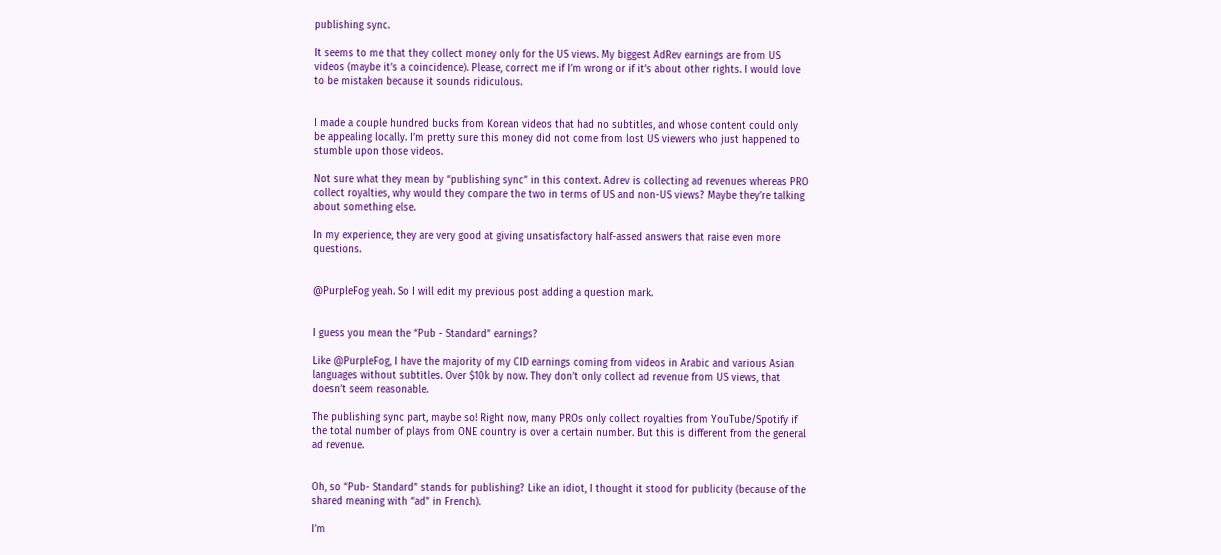publishing sync.

It seems to me that they collect money only for the US views. My biggest AdRev earnings are from US videos (maybe it’s a coincidence). Please, correct me if I’m wrong or if it’s about other rights. I would love to be mistaken because it sounds ridiculous.


I made a couple hundred bucks from Korean videos that had no subtitles, and whose content could only be appealing locally. I’m pretty sure this money did not come from lost US viewers who just happened to stumble upon those videos.

Not sure what they mean by “publishing sync” in this context. Adrev is collecting ad revenues whereas PRO collect royalties, why would they compare the two in terms of US and non-US views? Maybe they’re talking about something else.

In my experience, they are very good at giving unsatisfactory half-assed answers that raise even more questions.


@PurpleFog yeah. So I will edit my previous post adding a question mark.


I guess you mean the “Pub - Standard” earnings?

Like @PurpleFog, I have the majority of my CID earnings coming from videos in Arabic and various Asian languages without subtitles. Over $10k by now. They don’t only collect ad revenue from US views, that doesn’t seem reasonable.

The publishing sync part, maybe so! Right now, many PROs only collect royalties from YouTube/Spotify if the total number of plays from ONE country is over a certain number. But this is different from the general ad revenue.


Oh, so “Pub- Standard” stands for publishing? Like an idiot, I thought it stood for publicity (because of the shared meaning with “ad” in French).

I’m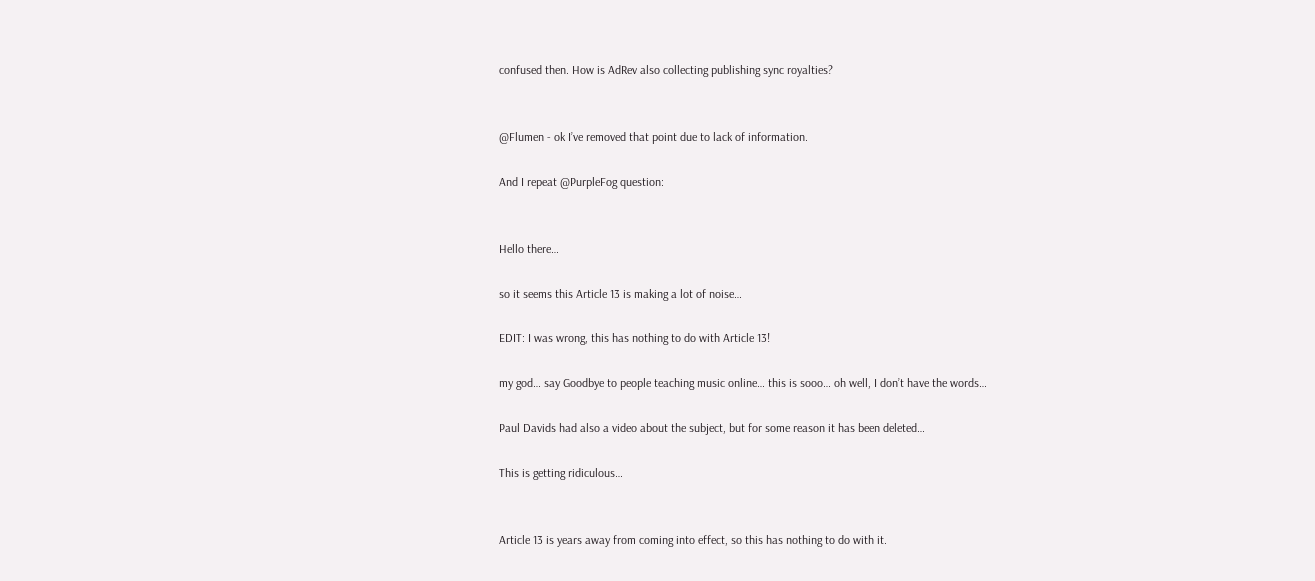confused then. How is AdRev also collecting publishing sync royalties?


@Flumen - ok I’ve removed that point due to lack of information.

And I repeat @PurpleFog question:


Hello there…

so it seems this Article 13 is making a lot of noise…

EDIT: I was wrong, this has nothing to do with Article 13!

my god… say Goodbye to people teaching music online… this is sooo… oh well, I don’t have the words…

Paul Davids had also a video about the subject, but for some reason it has been deleted…

This is getting ridiculous…


Article 13 is years away from coming into effect, so this has nothing to do with it.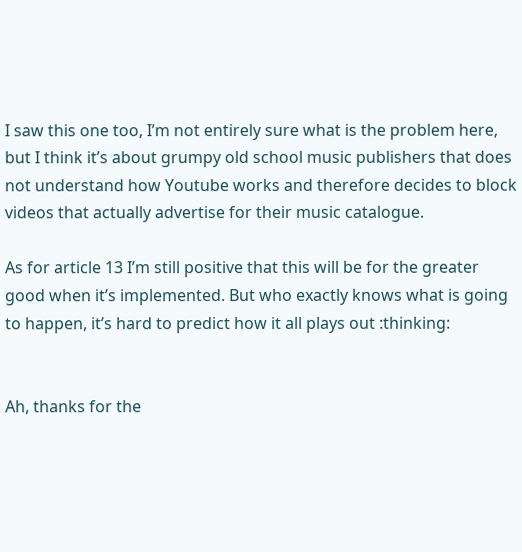I saw this one too, I’m not entirely sure what is the problem here, but I think it’s about grumpy old school music publishers that does not understand how Youtube works and therefore decides to block videos that actually advertise for their music catalogue.

As for article 13 I’m still positive that this will be for the greater good when it’s implemented. But who exactly knows what is going to happen, it’s hard to predict how it all plays out :thinking:


Ah, thanks for the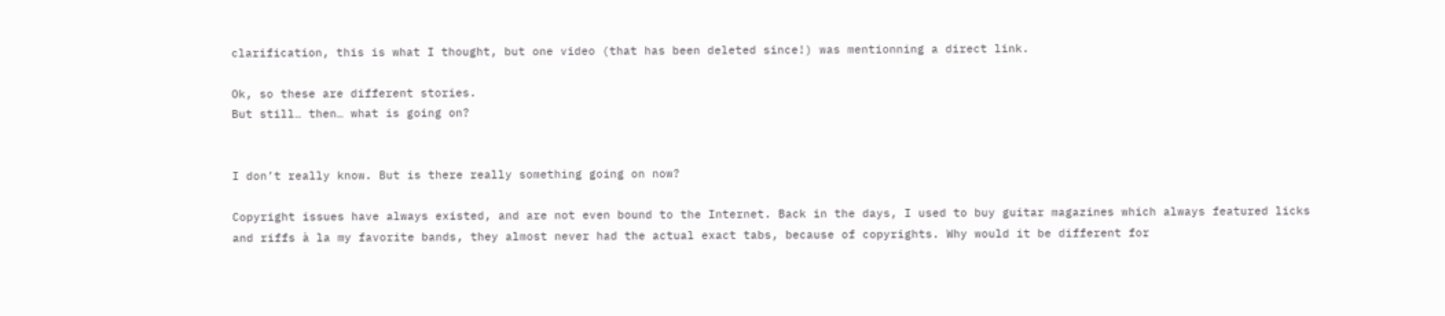clarification, this is what I thought, but one video (that has been deleted since!) was mentionning a direct link.

Ok, so these are different stories.
But still… then… what is going on?


I don’t really know. But is there really something going on now?

Copyright issues have always existed, and are not even bound to the Internet. Back in the days, I used to buy guitar magazines which always featured licks and riffs à la my favorite bands, they almost never had the actual exact tabs, because of copyrights. Why would it be different for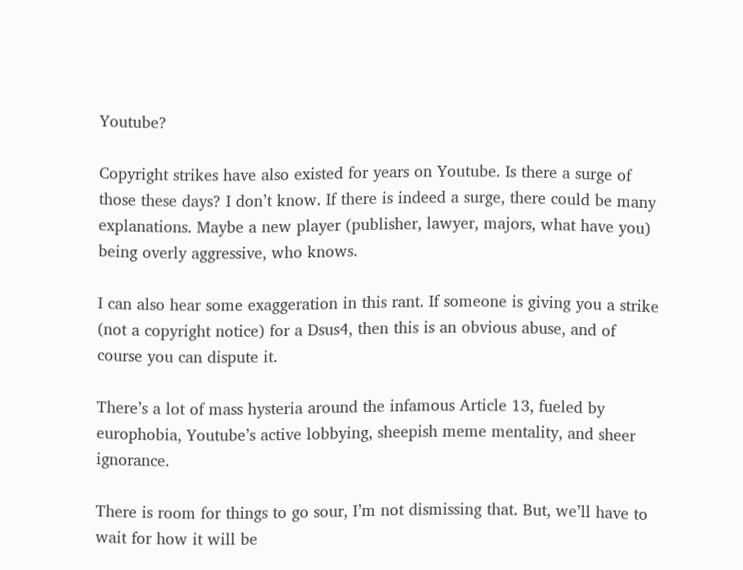Youtube?

Copyright strikes have also existed for years on Youtube. Is there a surge of those these days? I don’t know. If there is indeed a surge, there could be many explanations. Maybe a new player (publisher, lawyer, majors, what have you) being overly aggressive, who knows.

I can also hear some exaggeration in this rant. If someone is giving you a strike (not a copyright notice) for a Dsus4, then this is an obvious abuse, and of course you can dispute it.

There’s a lot of mass hysteria around the infamous Article 13, fueled by europhobia, Youtube’s active lobbying, sheepish meme mentality, and sheer ignorance.

There is room for things to go sour, I’m not dismissing that. But, we’ll have to wait for how it will be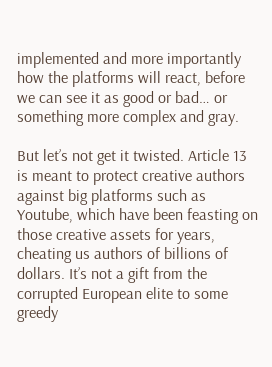implemented and more importantly how the platforms will react, before we can see it as good or bad… or something more complex and gray.

But let’s not get it twisted. Article 13 is meant to protect creative authors against big platforms such as Youtube, which have been feasting on those creative assets for years, cheating us authors of billions of dollars. It’s not a gift from the corrupted European elite to some greedy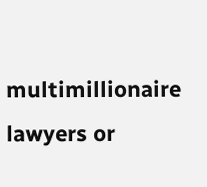multimillionaire lawyers or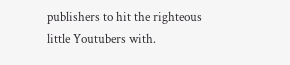publishers to hit the righteous little Youtubers with.